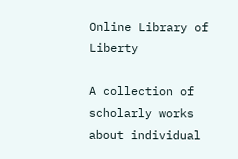Online Library of Liberty

A collection of scholarly works about individual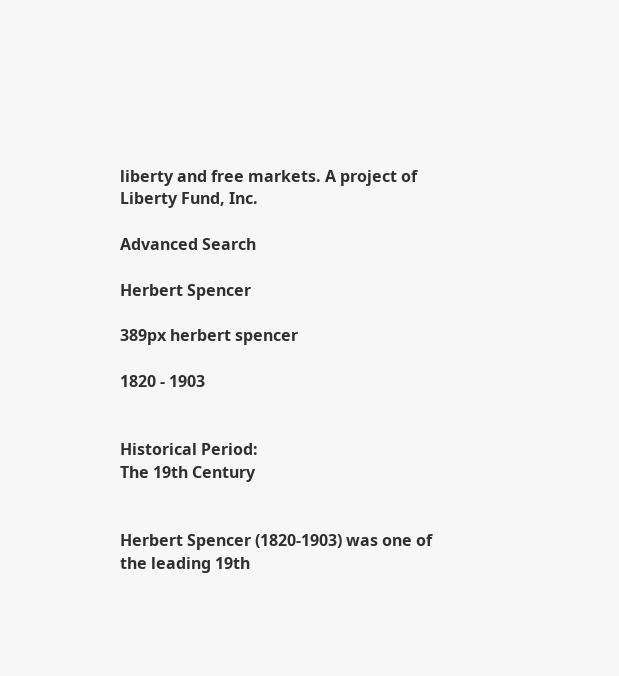liberty and free markets. A project of Liberty Fund, Inc.

Advanced Search

Herbert Spencer

389px herbert spencer

1820 - 1903


Historical Period:
The 19th Century


Herbert Spencer (1820-1903) was one of the leading 19th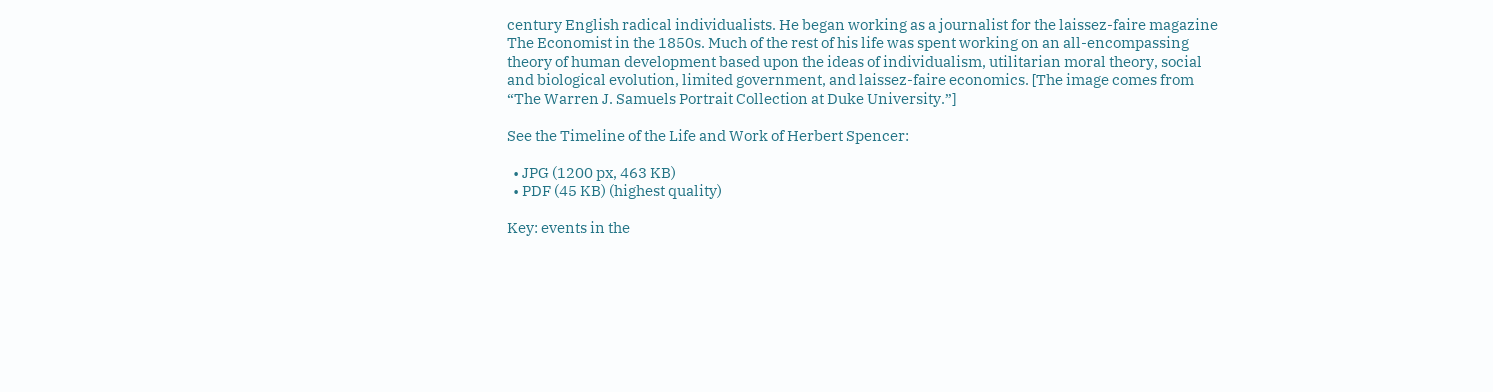century English radical individualists. He began working as a journalist for the laissez-faire magazine The Economist in the 1850s. Much of the rest of his life was spent working on an all-encompassing theory of human development based upon the ideas of individualism, utilitarian moral theory, social and biological evolution, limited government, and laissez-faire economics. [The image comes from “The Warren J. Samuels Portrait Collection at Duke University.”]

See the Timeline of the Life and Work of Herbert Spencer:

  • JPG (1200 px, 463 KB)
  • PDF (45 KB) (highest quality)

Key: events in the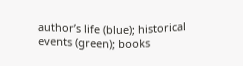author’s life (blue); historical events (green); books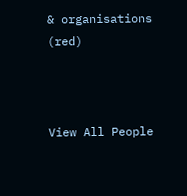& organisations (red)



View All People